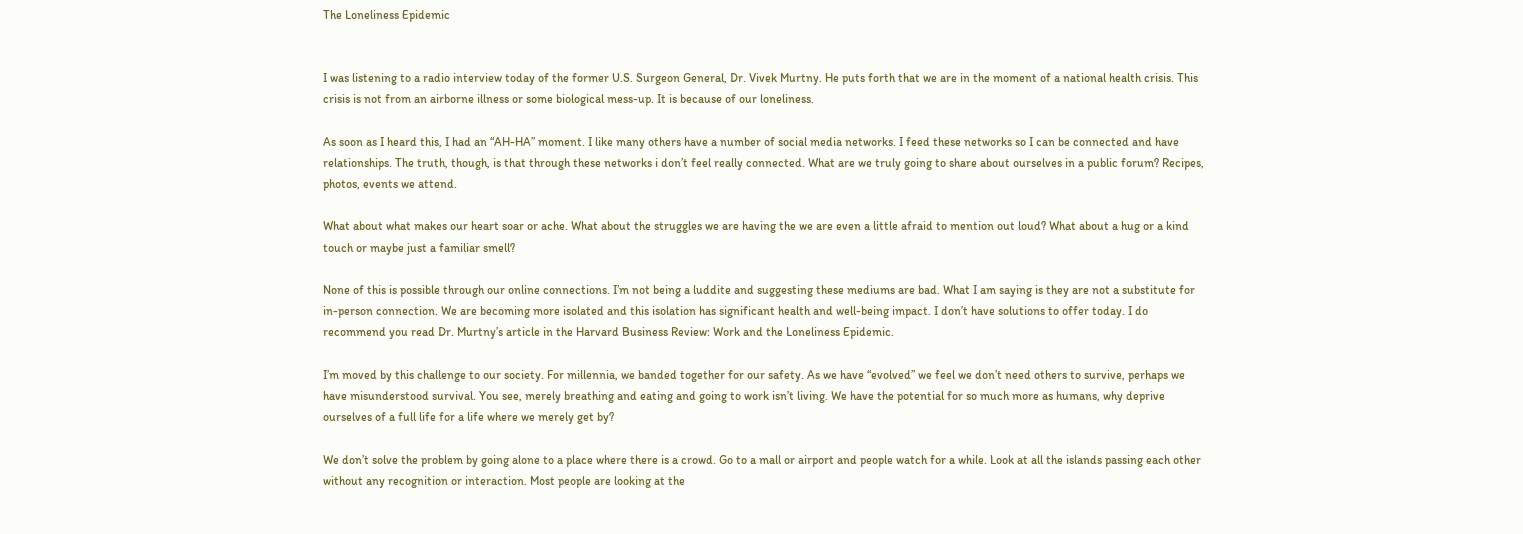The Loneliness Epidemic


I was listening to a radio interview today of the former U.S. Surgeon General, Dr. Vivek Murtny. He puts forth that we are in the moment of a national health crisis. This crisis is not from an airborne illness or some biological mess-up. It is because of our loneliness.

As soon as I heard this, I had an “AH-HA” moment. I like many others have a number of social media networks. I feed these networks so I can be connected and have relationships. The truth, though, is that through these networks i don’t feel really connected. What are we truly going to share about ourselves in a public forum? Recipes, photos, events we attend.

What about what makes our heart soar or ache. What about the struggles we are having the we are even a little afraid to mention out loud? What about a hug or a kind touch or maybe just a familiar smell?

None of this is possible through our online connections. I’m not being a luddite and suggesting these mediums are bad. What I am saying is they are not a substitute for in-person connection. We are becoming more isolated and this isolation has significant health and well-being impact. I don’t have solutions to offer today. I do recommend you read Dr. Murtny’s article in the Harvard Business Review: Work and the Loneliness Epidemic.

I’m moved by this challenge to our society. For millennia, we banded together for our safety. As we have “evolved” we feel we don’t need others to survive, perhaps we have misunderstood survival. You see, merely breathing and eating and going to work isn’t living. We have the potential for so much more as humans, why deprive ourselves of a full life for a life where we merely get by?

We don’t solve the problem by going alone to a place where there is a crowd. Go to a mall or airport and people watch for a while. Look at all the islands passing each other without any recognition or interaction. Most people are looking at the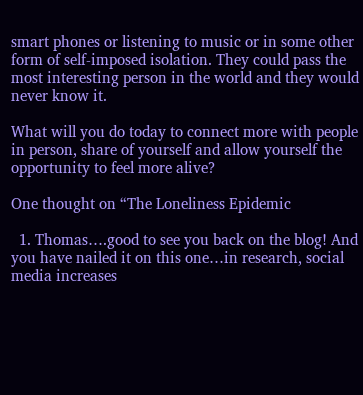smart phones or listening to music or in some other form of self-imposed isolation. They could pass the most interesting person in the world and they would never know it.

What will you do today to connect more with people in person, share of yourself and allow yourself the opportunity to feel more alive?

One thought on “The Loneliness Epidemic

  1. Thomas….good to see you back on the blog! And you have nailed it on this one…in research, social media increases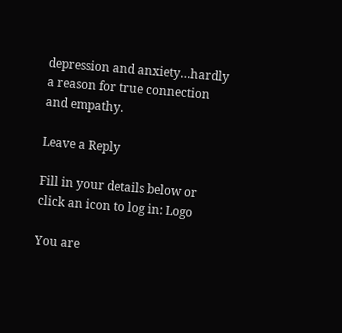depression and anxiety…hardly a reason for true connection and empathy.

Leave a Reply

Fill in your details below or click an icon to log in: Logo

You are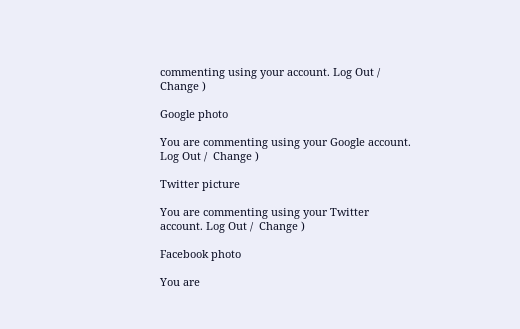commenting using your account. Log Out /  Change )

Google photo

You are commenting using your Google account. Log Out /  Change )

Twitter picture

You are commenting using your Twitter account. Log Out /  Change )

Facebook photo

You are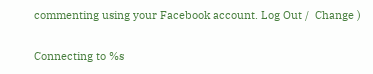commenting using your Facebook account. Log Out /  Change )

Connecting to %s